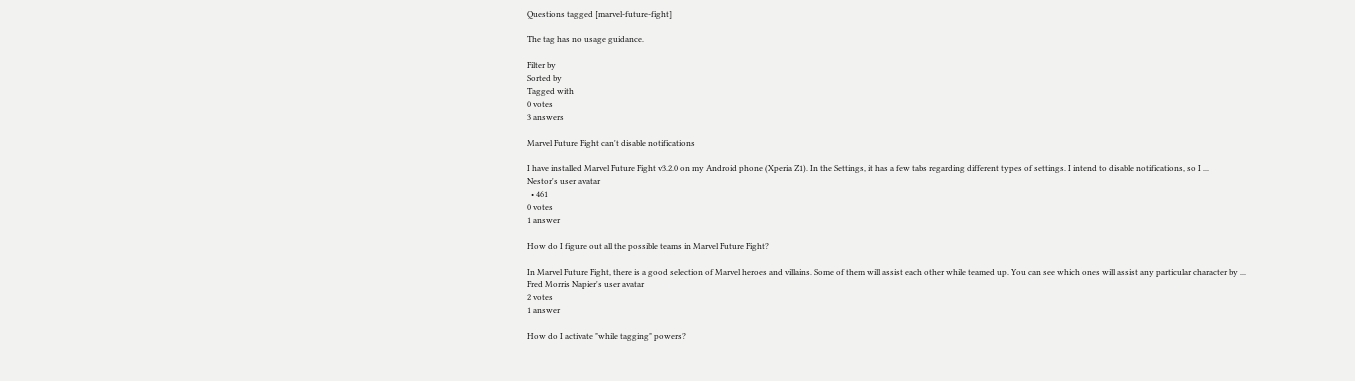Questions tagged [marvel-future-fight]

The tag has no usage guidance.

Filter by
Sorted by
Tagged with
0 votes
3 answers

Marvel Future Fight can't disable notifications

I have installed Marvel Future Fight v3.2.0 on my Android phone (Xperia Z1). In the Settings, it has a few tabs regarding different types of settings. I intend to disable notifications, so I ...
Nestor's user avatar
  • 461
0 votes
1 answer

How do I figure out all the possible teams in Marvel Future Fight?

In Marvel Future Fight, there is a good selection of Marvel heroes and villains. Some of them will assist each other while teamed up. You can see which ones will assist any particular character by ...
Fred Morris Napier's user avatar
2 votes
1 answer

How do I activate "while tagging" powers?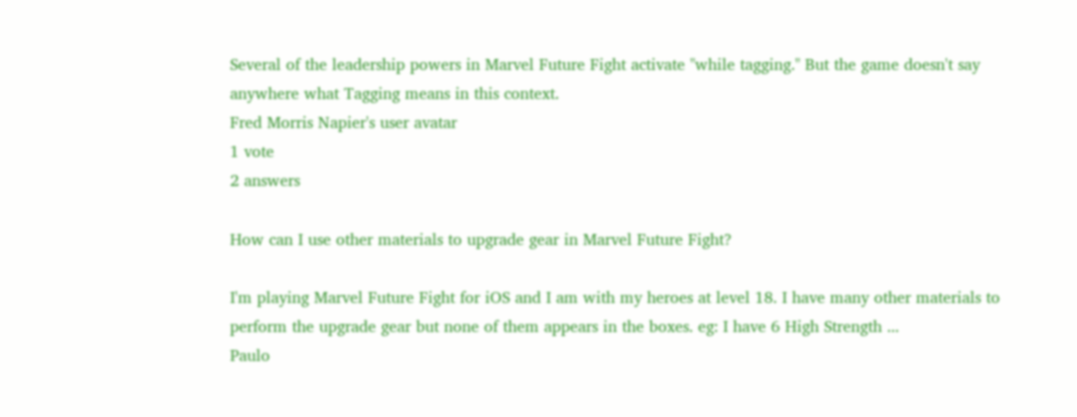Several of the leadership powers in Marvel Future Fight activate "while tagging." But the game doesn't say anywhere what Tagging means in this context.
Fred Morris Napier's user avatar
1 vote
2 answers

How can I use other materials to upgrade gear in Marvel Future Fight?

I'm playing Marvel Future Fight for iOS and I am with my heroes at level 18. I have many other materials to perform the upgrade gear but none of them appears in the boxes. eg: I have 6 High Strength ...
Paulo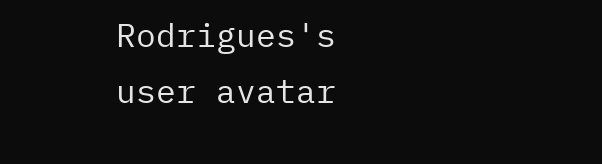Rodrigues's user avatar